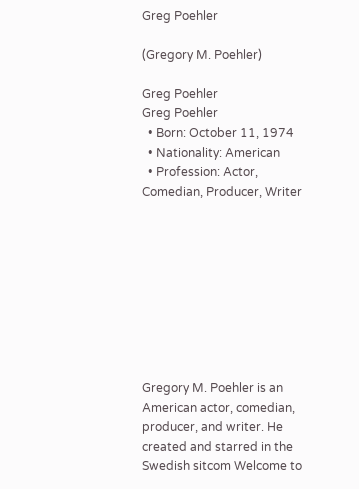Greg Poehler

(Gregory M. Poehler)

Greg Poehler
Greg Poehler
  • Born: October 11, 1974
  • Nationality: American
  • Profession: Actor, Comedian, Producer, Writer









Gregory M. Poehler is an American actor, comedian, producer, and writer. He created and starred in the Swedish sitcom Welcome to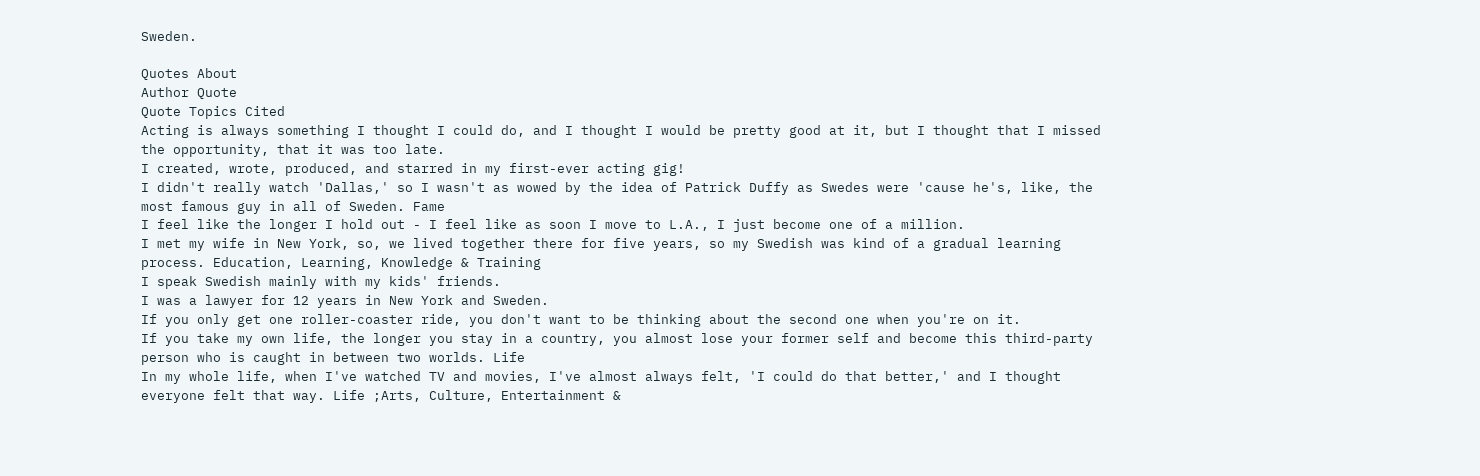Sweden.

Quotes About
Author Quote
Quote Topics Cited
Acting is always something I thought I could do, and I thought I would be pretty good at it, but I thought that I missed the opportunity, that it was too late.
I created, wrote, produced, and starred in my first-ever acting gig!
I didn't really watch 'Dallas,' so I wasn't as wowed by the idea of Patrick Duffy as Swedes were 'cause he's, like, the most famous guy in all of Sweden. Fame
I feel like the longer I hold out - I feel like as soon I move to L.A., I just become one of a million.
I met my wife in New York, so, we lived together there for five years, so my Swedish was kind of a gradual learning process. Education, Learning, Knowledge & Training
I speak Swedish mainly with my kids' friends.
I was a lawyer for 12 years in New York and Sweden.
If you only get one roller-coaster ride, you don't want to be thinking about the second one when you're on it.
If you take my own life, the longer you stay in a country, you almost lose your former self and become this third-party person who is caught in between two worlds. Life
In my whole life, when I've watched TV and movies, I've almost always felt, 'I could do that better,' and I thought everyone felt that way. Life ;Arts, Culture, Entertainment &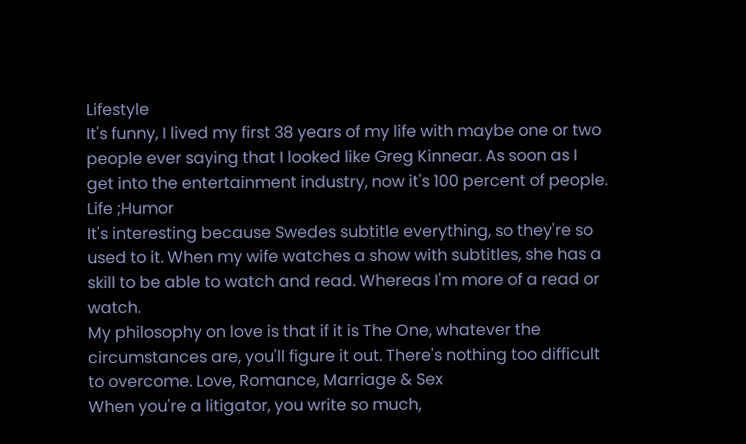Lifestyle
It's funny, I lived my first 38 years of my life with maybe one or two people ever saying that I looked like Greg Kinnear. As soon as I get into the entertainment industry, now it's 100 percent of people. Life ;Humor
It's interesting because Swedes subtitle everything, so they're so used to it. When my wife watches a show with subtitles, she has a skill to be able to watch and read. Whereas I'm more of a read or watch.
My philosophy on love is that if it is The One, whatever the circumstances are, you'll figure it out. There's nothing too difficult to overcome. Love, Romance, Marriage & Sex
When you're a litigator, you write so much,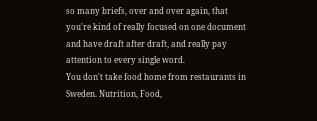so many briefs, over and over again, that you're kind of really focused on one document and have draft after draft, and really pay attention to every single word.
You don't take food home from restaurants in Sweden. Nutrition, Food,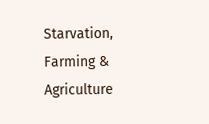Starvation, Farming & Agriculture